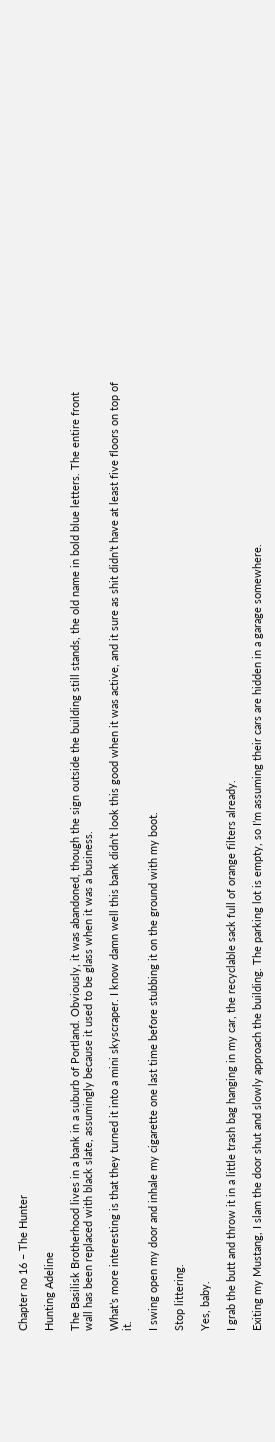Chapter no 16 – The Hunter

Hunting Adeline

The Basilisk Brotherhood lives in a bank in a suburb of Portland. Obviously, it was abandoned, though the sign outside the building still stands, the old name in bold blue letters. The entire front wall has been replaced with black slate, assumingly because it used to be glass when it was a business.

What’s more interesting is that they turned it into a mini skyscraper. I know damn well this bank didn’t look this good when it was active, and it sure as shit didn’t have at least five floors on top of it.

I swing open my door and inhale my cigarette one last time before stubbing it on the ground with my boot.

Stop littering.

Yes, baby.

I grab the butt and throw it in a little trash bag hanging in my car, the recyclable sack full of orange filters already.

Exiting my Mustang, I slam the door shut and slowly approach the building. The parking lot is empty, so I’m assuming their cars are hidden in a garage somewhere.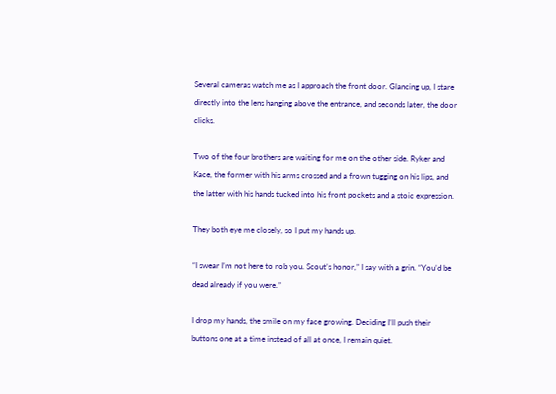Several cameras watch me as I approach the front door. Glancing up, I stare directly into the lens hanging above the entrance, and seconds later, the door clicks.

Two of the four brothers are waiting for me on the other side. Ryker and Kace, the former with his arms crossed and a frown tugging on his lips, and the latter with his hands tucked into his front pockets and a stoic expression.

They both eye me closely, so I put my hands up.

“I swear I’m not here to rob you. Scout’s honor,” I say with a grin. “You’d be dead already if you were.”

I drop my hands, the smile on my face growing. Deciding I’ll push their buttons one at a time instead of all at once, I remain quiet.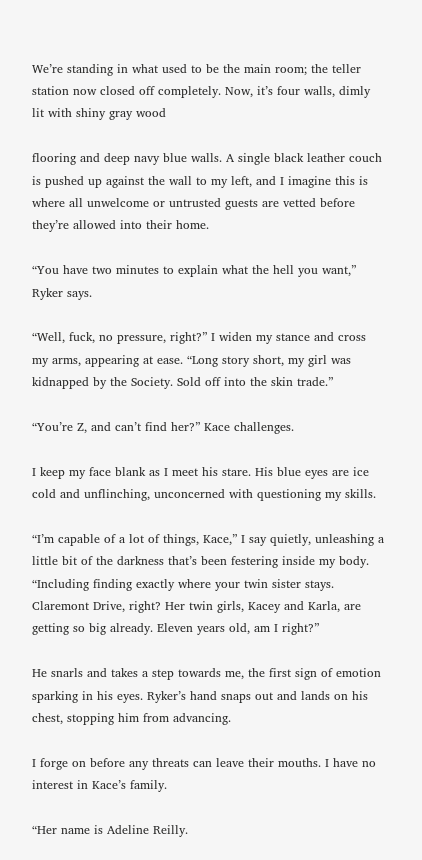We’re standing in what used to be the main room; the teller station now closed off completely. Now, it’s four walls, dimly lit with shiny gray wood

flooring and deep navy blue walls. A single black leather couch is pushed up against the wall to my left, and I imagine this is where all unwelcome or untrusted guests are vetted before they’re allowed into their home.

“You have two minutes to explain what the hell you want,” Ryker says.

“Well, fuck, no pressure, right?” I widen my stance and cross my arms, appearing at ease. “Long story short, my girl was kidnapped by the Society. Sold off into the skin trade.”

“You’re Z, and can’t find her?” Kace challenges.

I keep my face blank as I meet his stare. His blue eyes are ice cold and unflinching, unconcerned with questioning my skills.

“I’m capable of a lot of things, Kace,” I say quietly, unleashing a little bit of the darkness that’s been festering inside my body. “Including finding exactly where your twin sister stays. Claremont Drive, right? Her twin girls, Kacey and Karla, are getting so big already. Eleven years old, am I right?”

He snarls and takes a step towards me, the first sign of emotion sparking in his eyes. Ryker’s hand snaps out and lands on his chest, stopping him from advancing.

I forge on before any threats can leave their mouths. I have no interest in Kace’s family.

“Her name is Adeline Reilly.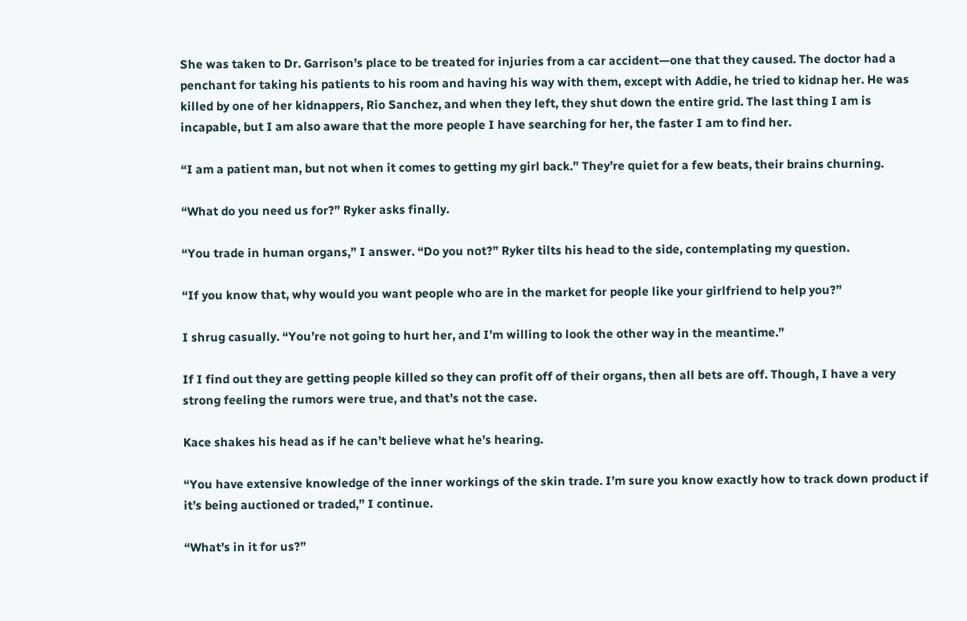She was taken to Dr. Garrison’s place to be treated for injuries from a car accident—one that they caused. The doctor had a penchant for taking his patients to his room and having his way with them, except with Addie, he tried to kidnap her. He was killed by one of her kidnappers, Rio Sanchez, and when they left, they shut down the entire grid. The last thing I am is incapable, but I am also aware that the more people I have searching for her, the faster I am to find her.

“I am a patient man, but not when it comes to getting my girl back.” They’re quiet for a few beats, their brains churning.

“What do you need us for?” Ryker asks finally.

“You trade in human organs,” I answer. “Do you not?” Ryker tilts his head to the side, contemplating my question.

“If you know that, why would you want people who are in the market for people like your girlfriend to help you?”

I shrug casually. “You’re not going to hurt her, and I’m willing to look the other way in the meantime.”

If I find out they are getting people killed so they can profit off of their organs, then all bets are off. Though, I have a very strong feeling the rumors were true, and that’s not the case.

Kace shakes his head as if he can’t believe what he’s hearing.

“You have extensive knowledge of the inner workings of the skin trade. I’m sure you know exactly how to track down product if it’s being auctioned or traded,” I continue.

“What’s in it for us?”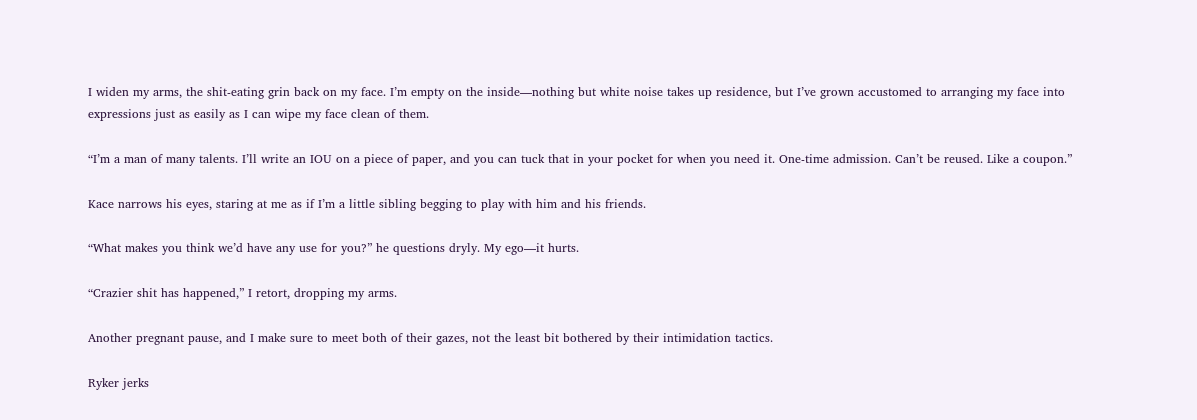I widen my arms, the shit-eating grin back on my face. I’m empty on the inside—nothing but white noise takes up residence, but I’ve grown accustomed to arranging my face into expressions just as easily as I can wipe my face clean of them.

“I’m a man of many talents. I’ll write an IOU on a piece of paper, and you can tuck that in your pocket for when you need it. One-time admission. Can’t be reused. Like a coupon.”

Kace narrows his eyes, staring at me as if I’m a little sibling begging to play with him and his friends.

“What makes you think we’d have any use for you?” he questions dryly. My ego—it hurts.

“Crazier shit has happened,” I retort, dropping my arms.

Another pregnant pause, and I make sure to meet both of their gazes, not the least bit bothered by their intimidation tactics.

Ryker jerks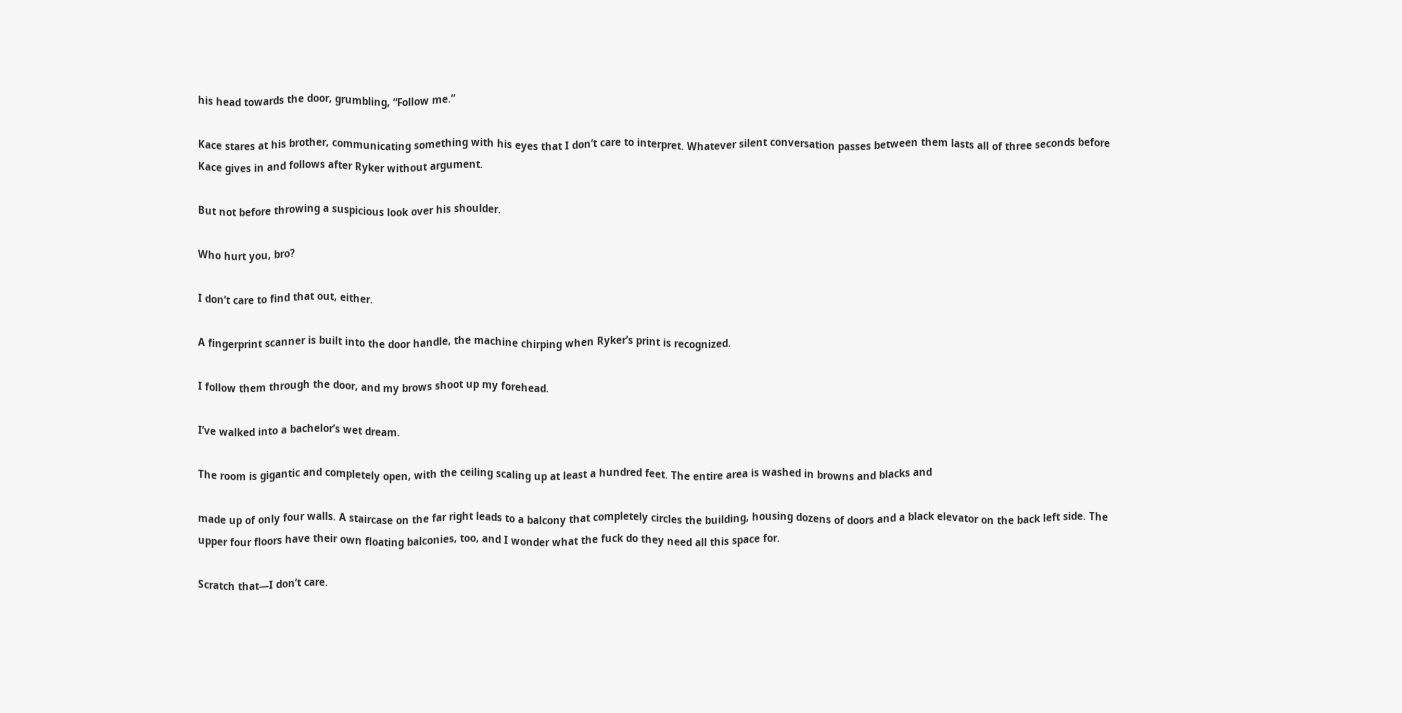his head towards the door, grumbling, “Follow me.”

Kace stares at his brother, communicating something with his eyes that I don’t care to interpret. Whatever silent conversation passes between them lasts all of three seconds before Kace gives in and follows after Ryker without argument.

But not before throwing a suspicious look over his shoulder.

Who hurt you, bro?

I don’t care to find that out, either.

A fingerprint scanner is built into the door handle, the machine chirping when Ryker’s print is recognized.

I follow them through the door, and my brows shoot up my forehead.

I’ve walked into a bachelor’s wet dream.

The room is gigantic and completely open, with the ceiling scaling up at least a hundred feet. The entire area is washed in browns and blacks and

made up of only four walls. A staircase on the far right leads to a balcony that completely circles the building, housing dozens of doors and a black elevator on the back left side. The upper four floors have their own floating balconies, too, and I wonder what the fuck do they need all this space for.

Scratch that—I don’t care.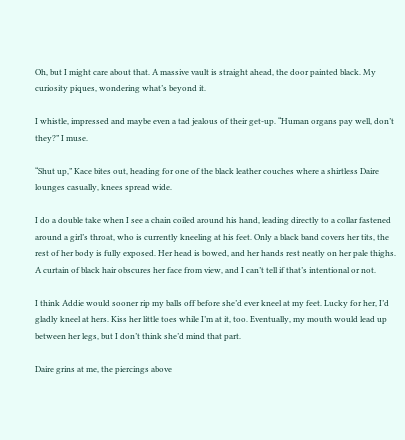Oh, but I might care about that. A massive vault is straight ahead, the door painted black. My curiosity piques, wondering what’s beyond it.

I whistle, impressed and maybe even a tad jealous of their get-up. “Human organs pay well, don’t they?” I muse.

“Shut up,” Kace bites out, heading for one of the black leather couches where a shirtless Daire lounges casually, knees spread wide.

I do a double take when I see a chain coiled around his hand, leading directly to a collar fastened around a girl’s throat, who is currently kneeling at his feet. Only a black band covers her tits, the rest of her body is fully exposed. Her head is bowed, and her hands rest neatly on her pale thighs. A curtain of black hair obscures her face from view, and I can’t tell if that’s intentional or not.

I think Addie would sooner rip my balls off before she’d ever kneel at my feet. Lucky for her, I’d gladly kneel at hers. Kiss her little toes while I’m at it, too. Eventually, my mouth would lead up between her legs, but I don’t think she’d mind that part.

Daire grins at me, the piercings above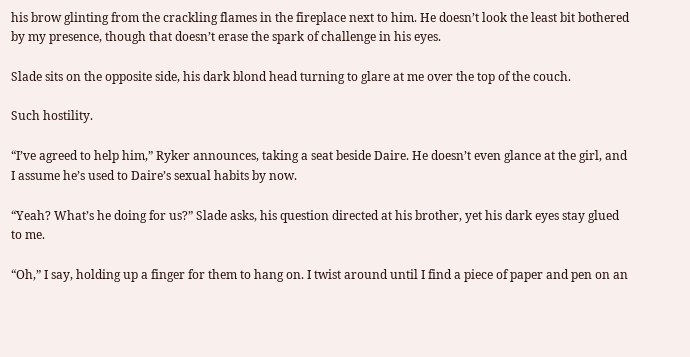his brow glinting from the crackling flames in the fireplace next to him. He doesn’t look the least bit bothered by my presence, though that doesn’t erase the spark of challenge in his eyes.

Slade sits on the opposite side, his dark blond head turning to glare at me over the top of the couch.

Such hostility.

“I’ve agreed to help him,” Ryker announces, taking a seat beside Daire. He doesn’t even glance at the girl, and I assume he’s used to Daire’s sexual habits by now.

“Yeah? What’s he doing for us?” Slade asks, his question directed at his brother, yet his dark eyes stay glued to me.

“Oh,” I say, holding up a finger for them to hang on. I twist around until I find a piece of paper and pen on an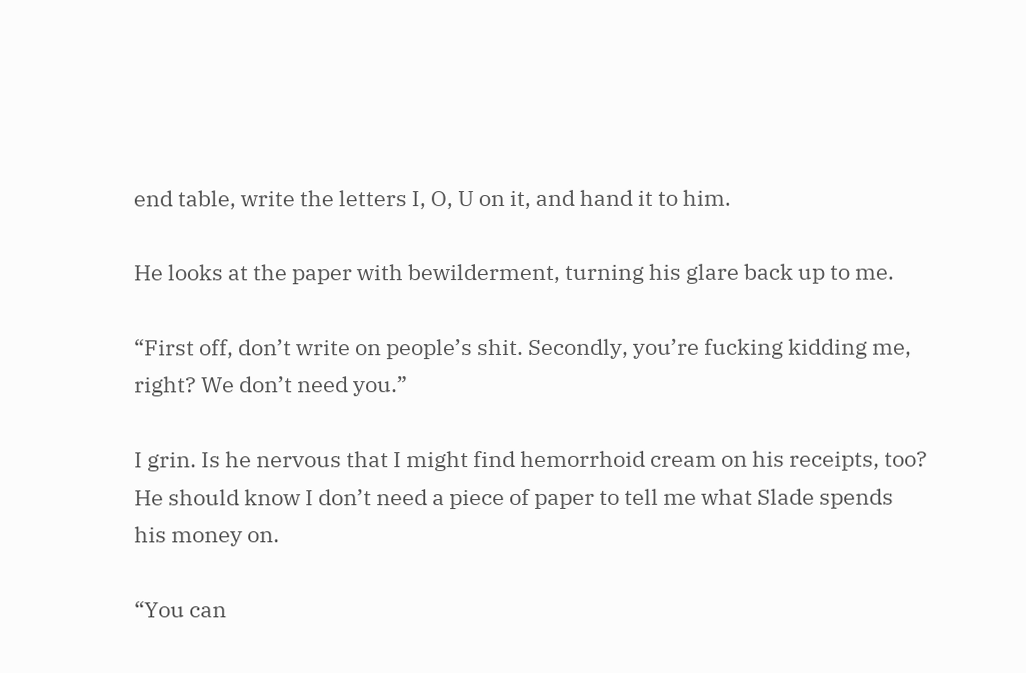end table, write the letters I, O, U on it, and hand it to him.

He looks at the paper with bewilderment, turning his glare back up to me.

“First off, don’t write on people’s shit. Secondly, you’re fucking kidding me, right? We don’t need you.”

I grin. Is he nervous that I might find hemorrhoid cream on his receipts, too? He should know I don’t need a piece of paper to tell me what Slade spends his money on.

“You can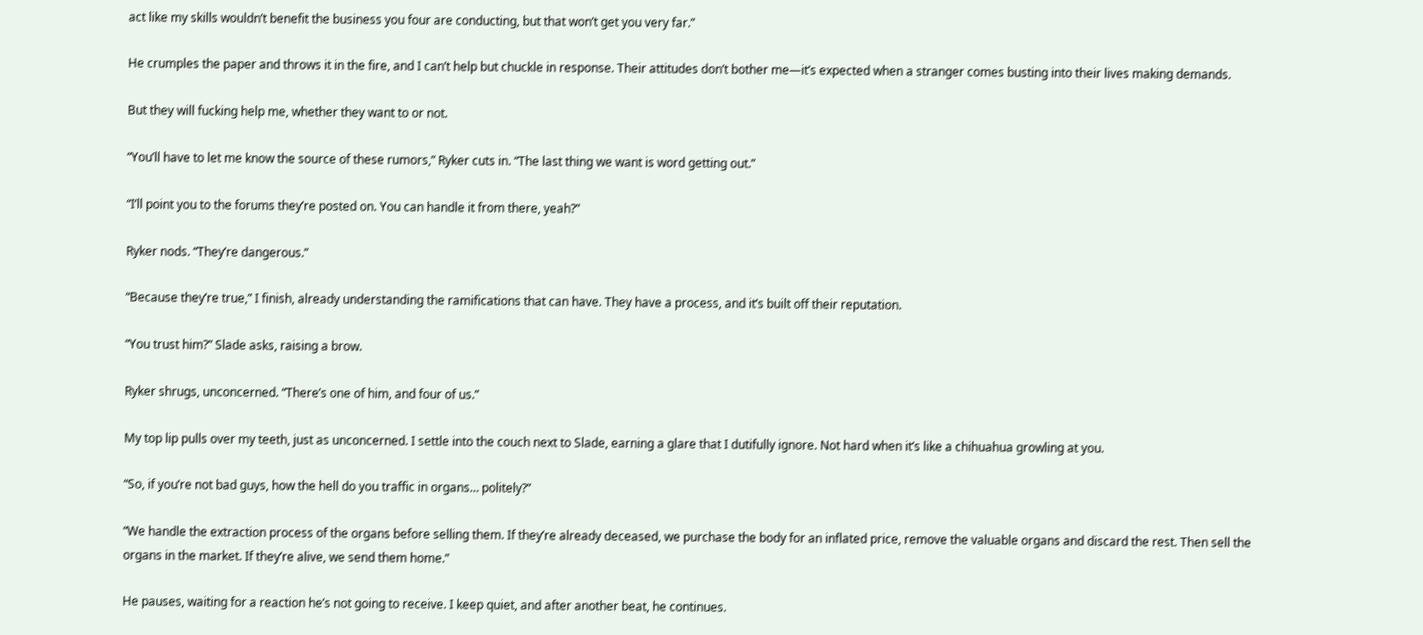act like my skills wouldn’t benefit the business you four are conducting, but that won’t get you very far.”

He crumples the paper and throws it in the fire, and I can’t help but chuckle in response. Their attitudes don’t bother me—it’s expected when a stranger comes busting into their lives making demands.

But they will fucking help me, whether they want to or not.

“You’ll have to let me know the source of these rumors,” Ryker cuts in. “The last thing we want is word getting out.”

“I’ll point you to the forums they’re posted on. You can handle it from there, yeah?”

Ryker nods. “They’re dangerous.”

“Because they’re true,” I finish, already understanding the ramifications that can have. They have a process, and it’s built off their reputation.

“You trust him?” Slade asks, raising a brow.

Ryker shrugs, unconcerned. “There’s one of him, and four of us.”

My top lip pulls over my teeth, just as unconcerned. I settle into the couch next to Slade, earning a glare that I dutifully ignore. Not hard when it’s like a chihuahua growling at you.

“So, if you’re not bad guys, how the hell do you traffic in organs… politely?”

“We handle the extraction process of the organs before selling them. If they’re already deceased, we purchase the body for an inflated price, remove the valuable organs and discard the rest. Then sell the organs in the market. If they’re alive, we send them home.”

He pauses, waiting for a reaction he’s not going to receive. I keep quiet, and after another beat, he continues.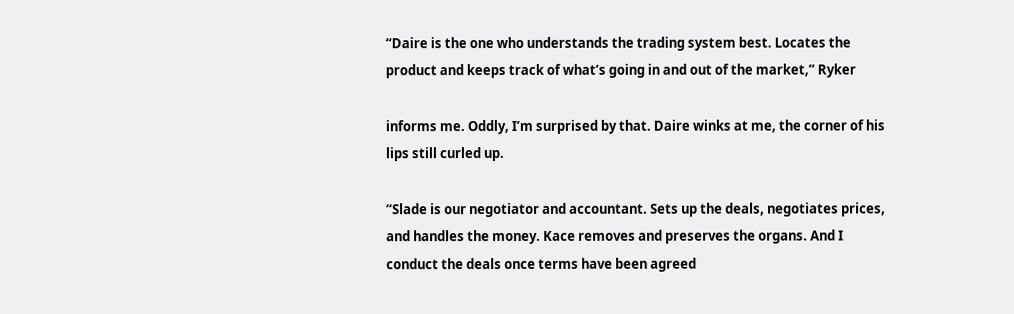“Daire is the one who understands the trading system best. Locates the product and keeps track of what’s going in and out of the market,” Ryker

informs me. Oddly, I’m surprised by that. Daire winks at me, the corner of his lips still curled up.

“Slade is our negotiator and accountant. Sets up the deals, negotiates prices, and handles the money. Kace removes and preserves the organs. And I conduct the deals once terms have been agreed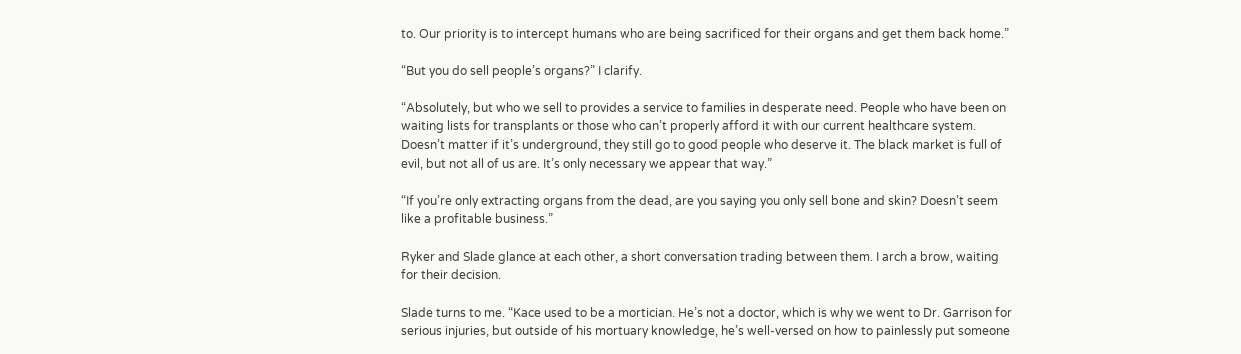to. Our priority is to intercept humans who are being sacrificed for their organs and get them back home.”

“But you do sell people’s organs?” I clarify.

“Absolutely, but who we sell to provides a service to families in desperate need. People who have been on waiting lists for transplants or those who can’t properly afford it with our current healthcare system. Doesn’t matter if it’s underground, they still go to good people who deserve it. The black market is full of evil, but not all of us are. It’s only necessary we appear that way.”

“If you’re only extracting organs from the dead, are you saying you only sell bone and skin? Doesn’t seem like a profitable business.”

Ryker and Slade glance at each other, a short conversation trading between them. I arch a brow, waiting for their decision.

Slade turns to me. “Kace used to be a mortician. He’s not a doctor, which is why we went to Dr. Garrison for serious injuries, but outside of his mortuary knowledge, he’s well-versed on how to painlessly put someone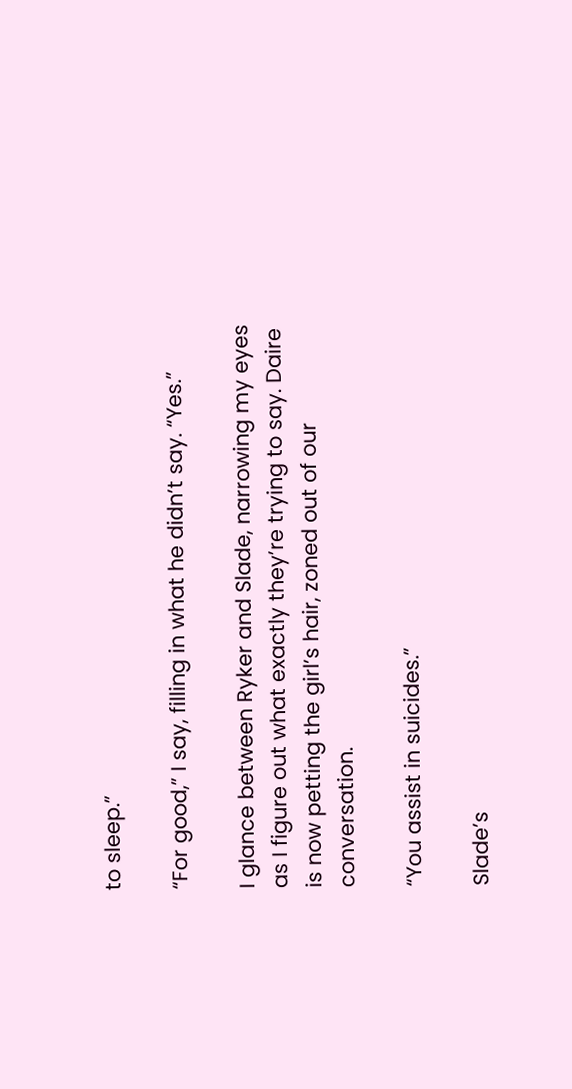to sleep.”

“For good,” I say, filling in what he didn’t say. “Yes.”

I glance between Ryker and Slade, narrowing my eyes as I figure out what exactly they’re trying to say. Daire is now petting the girl’s hair, zoned out of our conversation.

“You assist in suicides.”

Slade’s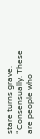stare turns grave. “Consensually. These are people who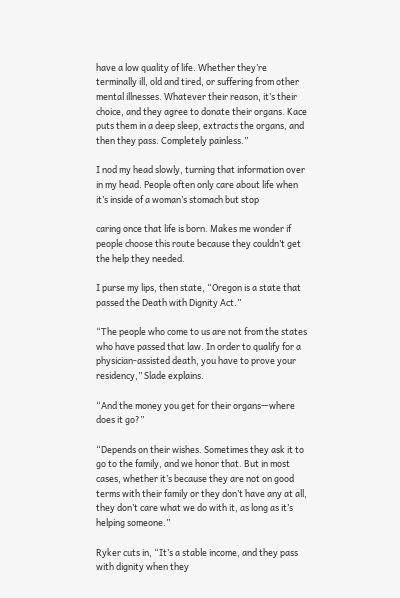have a low quality of life. Whether they’re terminally ill, old and tired, or suffering from other mental illnesses. Whatever their reason, it’s their choice, and they agree to donate their organs. Kace puts them in a deep sleep, extracts the organs, and then they pass. Completely painless.”

I nod my head slowly, turning that information over in my head. People often only care about life when it’s inside of a woman’s stomach but stop

caring once that life is born. Makes me wonder if people choose this route because they couldn’t get the help they needed.

I purse my lips, then state, “Oregon is a state that passed the Death with Dignity Act.”

“The people who come to us are not from the states who have passed that law. In order to qualify for a physician-assisted death, you have to prove your residency,” Slade explains.

“And the money you get for their organs—where does it go?”

“Depends on their wishes. Sometimes they ask it to go to the family, and we honor that. But in most cases, whether it’s because they are not on good terms with their family or they don’t have any at all, they don’t care what we do with it, as long as it’s helping someone.”

Ryker cuts in, “It’s a stable income, and they pass with dignity when they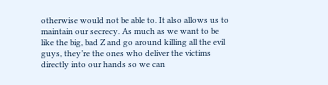otherwise would not be able to. It also allows us to maintain our secrecy. As much as we want to be like the big, bad Z and go around killing all the evil guys, they’re the ones who deliver the victims directly into our hands so we can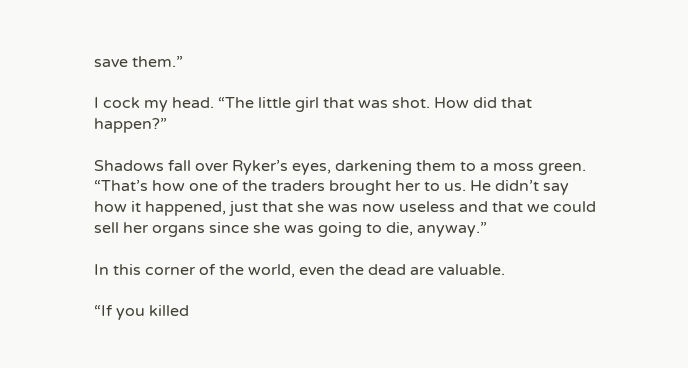save them.”

I cock my head. “The little girl that was shot. How did that happen?”

Shadows fall over Ryker’s eyes, darkening them to a moss green. “That’s how one of the traders brought her to us. He didn’t say how it happened, just that she was now useless and that we could sell her organs since she was going to die, anyway.”

In this corner of the world, even the dead are valuable.

“If you killed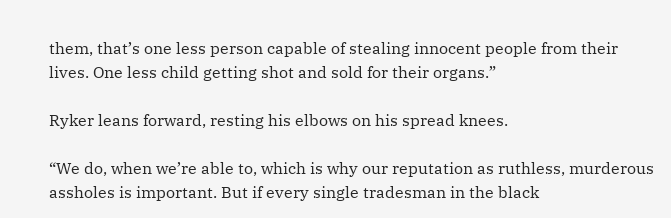them, that’s one less person capable of stealing innocent people from their lives. One less child getting shot and sold for their organs.”

Ryker leans forward, resting his elbows on his spread knees.

“We do, when we’re able to, which is why our reputation as ruthless, murderous assholes is important. But if every single tradesman in the black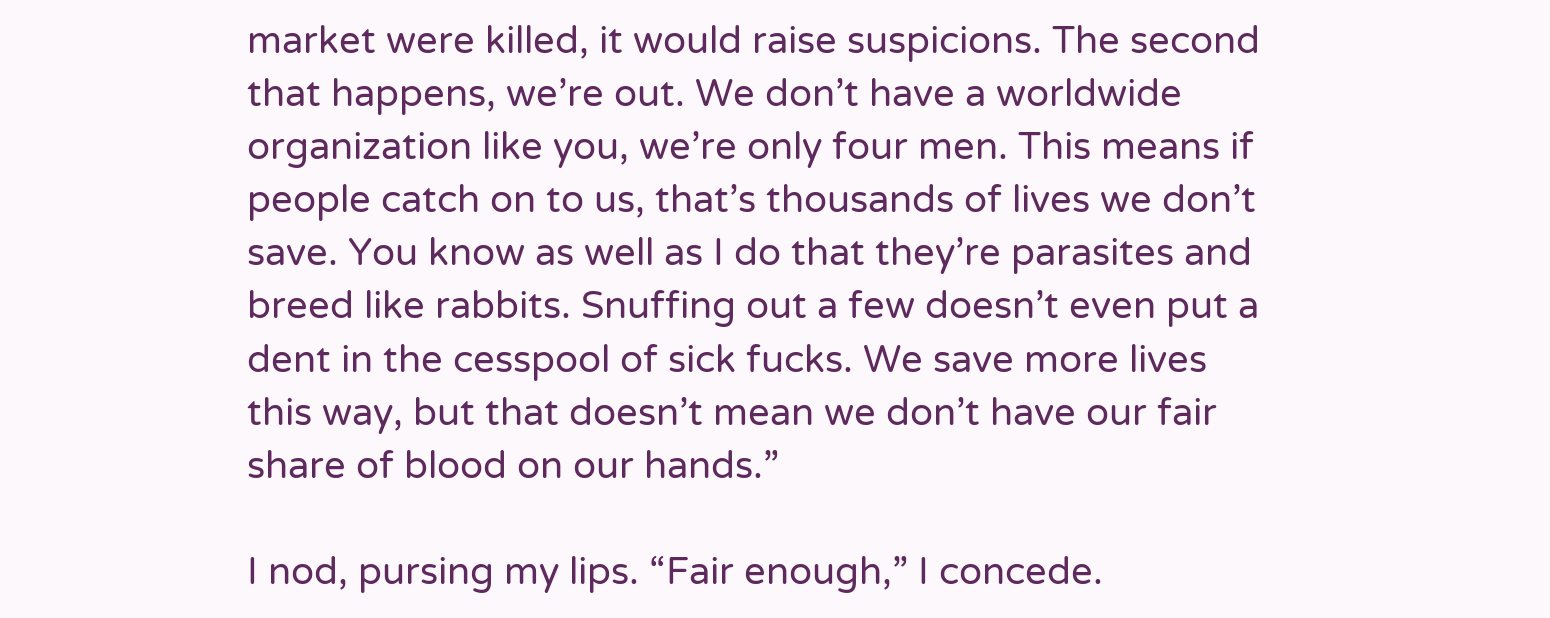market were killed, it would raise suspicions. The second that happens, we’re out. We don’t have a worldwide organization like you, we’re only four men. This means if people catch on to us, that’s thousands of lives we don’t save. You know as well as I do that they’re parasites and breed like rabbits. Snuffing out a few doesn’t even put a dent in the cesspool of sick fucks. We save more lives this way, but that doesn’t mean we don’t have our fair share of blood on our hands.”

I nod, pursing my lips. “Fair enough,” I concede.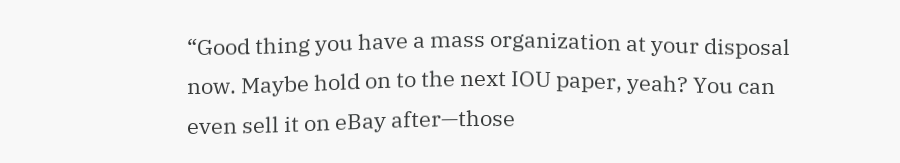“Good thing you have a mass organization at your disposal now. Maybe hold on to the next IOU paper, yeah? You can even sell it on eBay after—those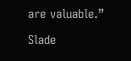are valuable.”

Slade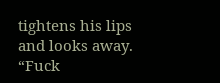tightens his lips and looks away. “Fuck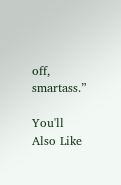off, smartass.”

You'll Also Like